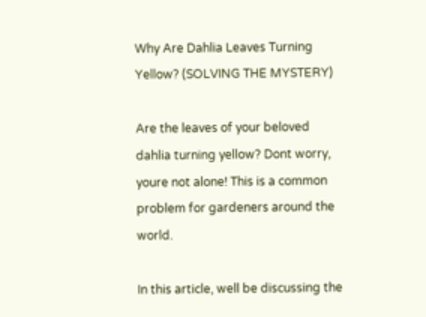Why Are Dahlia Leaves Turning Yellow? (SOLVING THE MYSTERY)

Are the leaves of your beloved dahlia turning yellow? Dont worry, youre not alone! This is a common problem for gardeners around the world.

In this article, well be discussing the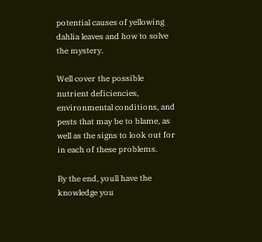potential causes of yellowing dahlia leaves and how to solve the mystery.

Well cover the possible nutrient deficiencies, environmental conditions, and pests that may be to blame, as well as the signs to look out for in each of these problems.

By the end, youll have the knowledge you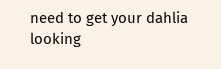need to get your dahlia looking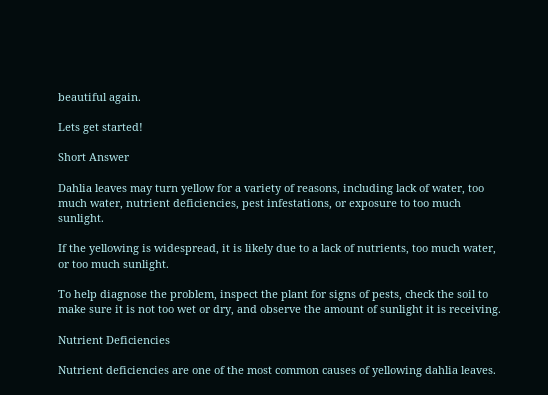beautiful again.

Lets get started!

Short Answer

Dahlia leaves may turn yellow for a variety of reasons, including lack of water, too much water, nutrient deficiencies, pest infestations, or exposure to too much sunlight.

If the yellowing is widespread, it is likely due to a lack of nutrients, too much water, or too much sunlight.

To help diagnose the problem, inspect the plant for signs of pests, check the soil to make sure it is not too wet or dry, and observe the amount of sunlight it is receiving.

Nutrient Deficiencies

Nutrient deficiencies are one of the most common causes of yellowing dahlia leaves.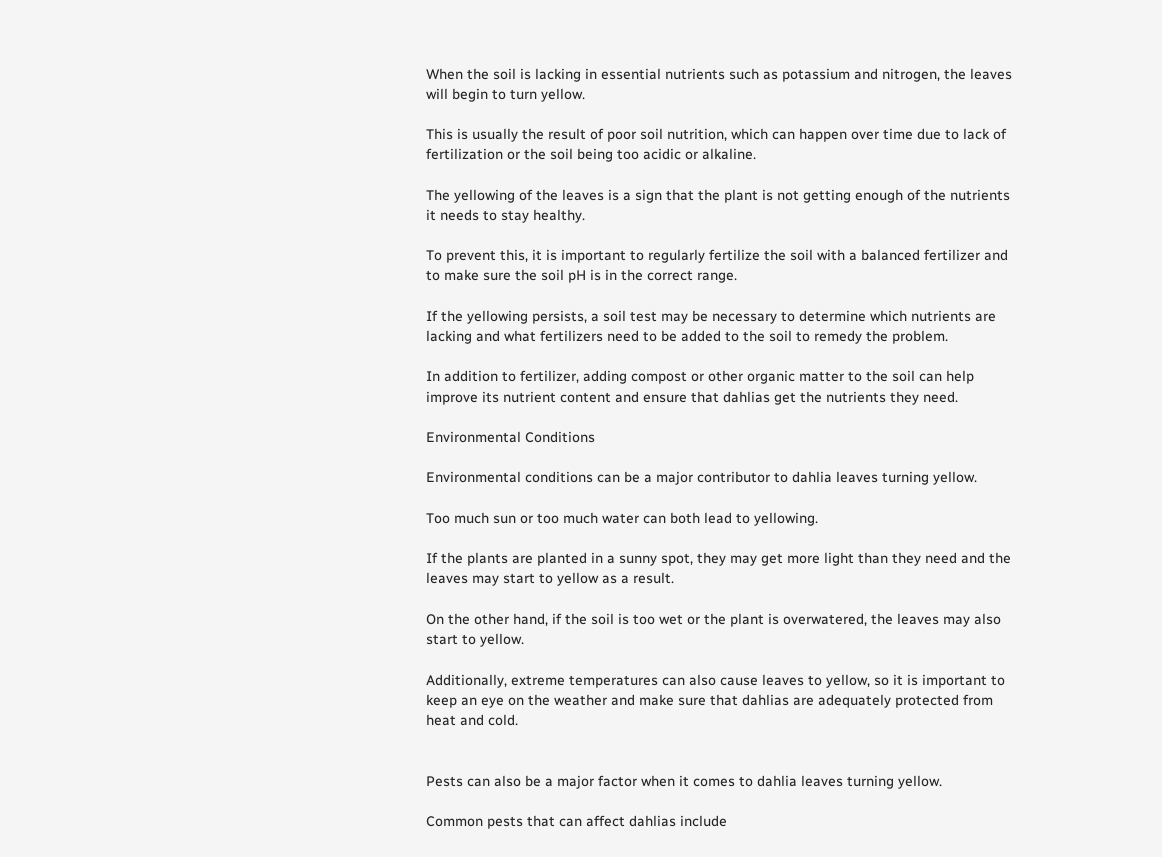When the soil is lacking in essential nutrients such as potassium and nitrogen, the leaves will begin to turn yellow.

This is usually the result of poor soil nutrition, which can happen over time due to lack of fertilization or the soil being too acidic or alkaline.

The yellowing of the leaves is a sign that the plant is not getting enough of the nutrients it needs to stay healthy.

To prevent this, it is important to regularly fertilize the soil with a balanced fertilizer and to make sure the soil pH is in the correct range.

If the yellowing persists, a soil test may be necessary to determine which nutrients are lacking and what fertilizers need to be added to the soil to remedy the problem.

In addition to fertilizer, adding compost or other organic matter to the soil can help improve its nutrient content and ensure that dahlias get the nutrients they need.

Environmental Conditions

Environmental conditions can be a major contributor to dahlia leaves turning yellow.

Too much sun or too much water can both lead to yellowing.

If the plants are planted in a sunny spot, they may get more light than they need and the leaves may start to yellow as a result.

On the other hand, if the soil is too wet or the plant is overwatered, the leaves may also start to yellow.

Additionally, extreme temperatures can also cause leaves to yellow, so it is important to keep an eye on the weather and make sure that dahlias are adequately protected from heat and cold.


Pests can also be a major factor when it comes to dahlia leaves turning yellow.

Common pests that can affect dahlias include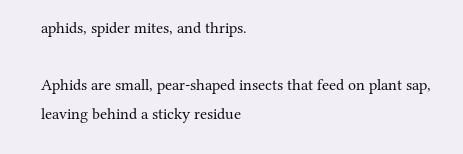aphids, spider mites, and thrips.

Aphids are small, pear-shaped insects that feed on plant sap, leaving behind a sticky residue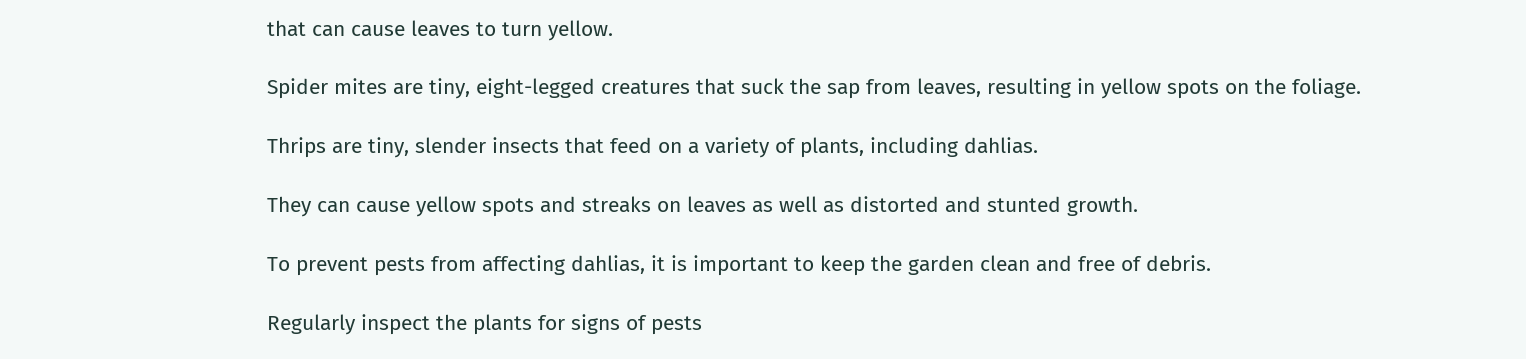that can cause leaves to turn yellow.

Spider mites are tiny, eight-legged creatures that suck the sap from leaves, resulting in yellow spots on the foliage.

Thrips are tiny, slender insects that feed on a variety of plants, including dahlias.

They can cause yellow spots and streaks on leaves as well as distorted and stunted growth.

To prevent pests from affecting dahlias, it is important to keep the garden clean and free of debris.

Regularly inspect the plants for signs of pests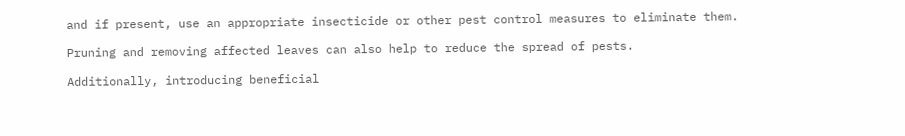and if present, use an appropriate insecticide or other pest control measures to eliminate them.

Pruning and removing affected leaves can also help to reduce the spread of pests.

Additionally, introducing beneficial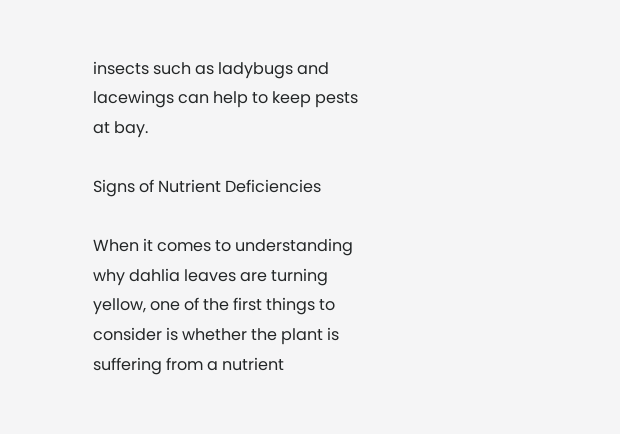insects such as ladybugs and lacewings can help to keep pests at bay.

Signs of Nutrient Deficiencies

When it comes to understanding why dahlia leaves are turning yellow, one of the first things to consider is whether the plant is suffering from a nutrient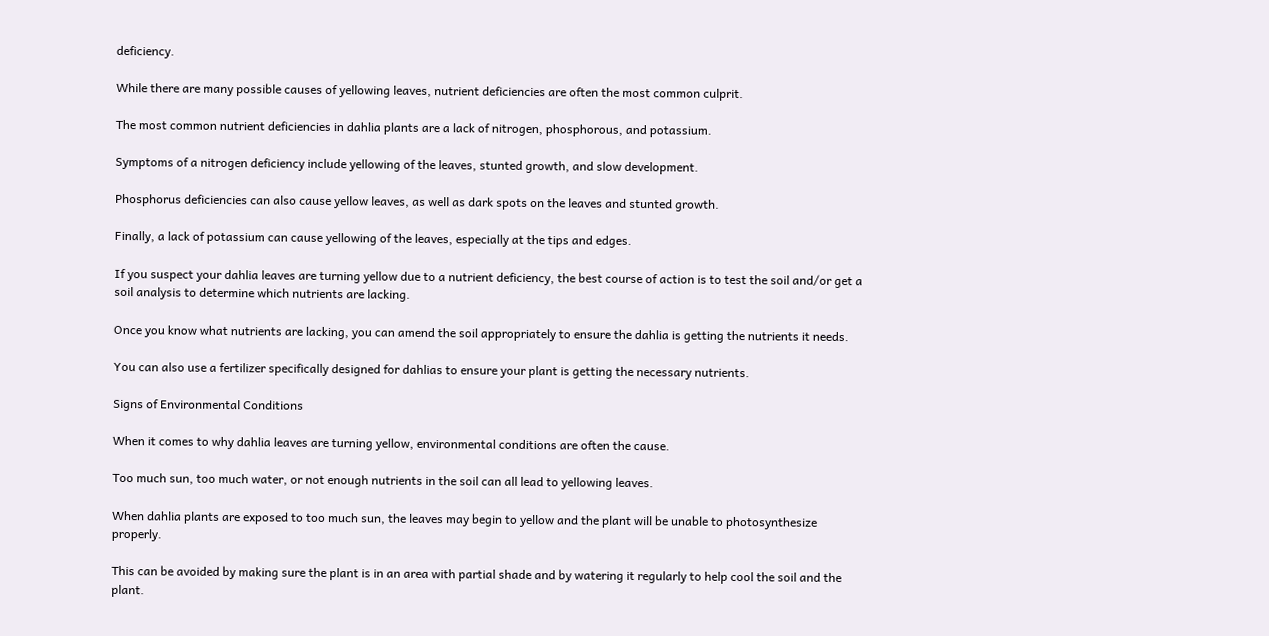deficiency.

While there are many possible causes of yellowing leaves, nutrient deficiencies are often the most common culprit.

The most common nutrient deficiencies in dahlia plants are a lack of nitrogen, phosphorous, and potassium.

Symptoms of a nitrogen deficiency include yellowing of the leaves, stunted growth, and slow development.

Phosphorus deficiencies can also cause yellow leaves, as well as dark spots on the leaves and stunted growth.

Finally, a lack of potassium can cause yellowing of the leaves, especially at the tips and edges.

If you suspect your dahlia leaves are turning yellow due to a nutrient deficiency, the best course of action is to test the soil and/or get a soil analysis to determine which nutrients are lacking.

Once you know what nutrients are lacking, you can amend the soil appropriately to ensure the dahlia is getting the nutrients it needs.

You can also use a fertilizer specifically designed for dahlias to ensure your plant is getting the necessary nutrients.

Signs of Environmental Conditions

When it comes to why dahlia leaves are turning yellow, environmental conditions are often the cause.

Too much sun, too much water, or not enough nutrients in the soil can all lead to yellowing leaves.

When dahlia plants are exposed to too much sun, the leaves may begin to yellow and the plant will be unable to photosynthesize properly.

This can be avoided by making sure the plant is in an area with partial shade and by watering it regularly to help cool the soil and the plant.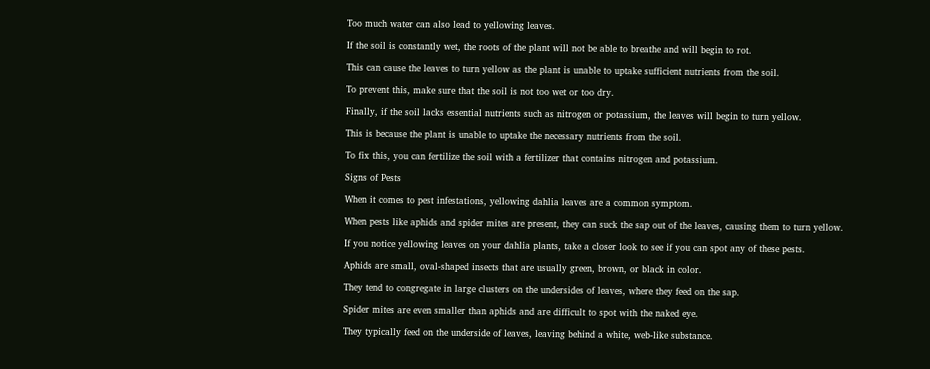Too much water can also lead to yellowing leaves.

If the soil is constantly wet, the roots of the plant will not be able to breathe and will begin to rot.

This can cause the leaves to turn yellow as the plant is unable to uptake sufficient nutrients from the soil.

To prevent this, make sure that the soil is not too wet or too dry.

Finally, if the soil lacks essential nutrients such as nitrogen or potassium, the leaves will begin to turn yellow.

This is because the plant is unable to uptake the necessary nutrients from the soil.

To fix this, you can fertilize the soil with a fertilizer that contains nitrogen and potassium.

Signs of Pests

When it comes to pest infestations, yellowing dahlia leaves are a common symptom.

When pests like aphids and spider mites are present, they can suck the sap out of the leaves, causing them to turn yellow.

If you notice yellowing leaves on your dahlia plants, take a closer look to see if you can spot any of these pests.

Aphids are small, oval-shaped insects that are usually green, brown, or black in color.

They tend to congregate in large clusters on the undersides of leaves, where they feed on the sap.

Spider mites are even smaller than aphids and are difficult to spot with the naked eye.

They typically feed on the underside of leaves, leaving behind a white, web-like substance.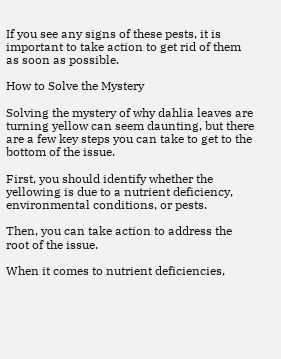If you see any signs of these pests, it is important to take action to get rid of them as soon as possible.

How to Solve the Mystery

Solving the mystery of why dahlia leaves are turning yellow can seem daunting, but there are a few key steps you can take to get to the bottom of the issue.

First, you should identify whether the yellowing is due to a nutrient deficiency, environmental conditions, or pests.

Then, you can take action to address the root of the issue.

When it comes to nutrient deficiencies,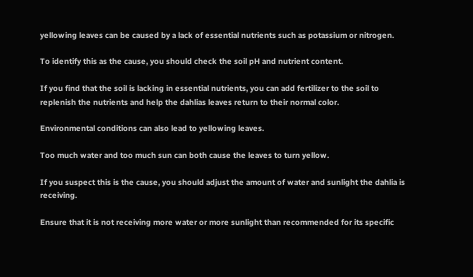yellowing leaves can be caused by a lack of essential nutrients such as potassium or nitrogen.

To identify this as the cause, you should check the soil pH and nutrient content.

If you find that the soil is lacking in essential nutrients, you can add fertilizer to the soil to replenish the nutrients and help the dahlias leaves return to their normal color.

Environmental conditions can also lead to yellowing leaves.

Too much water and too much sun can both cause the leaves to turn yellow.

If you suspect this is the cause, you should adjust the amount of water and sunlight the dahlia is receiving.

Ensure that it is not receiving more water or more sunlight than recommended for its specific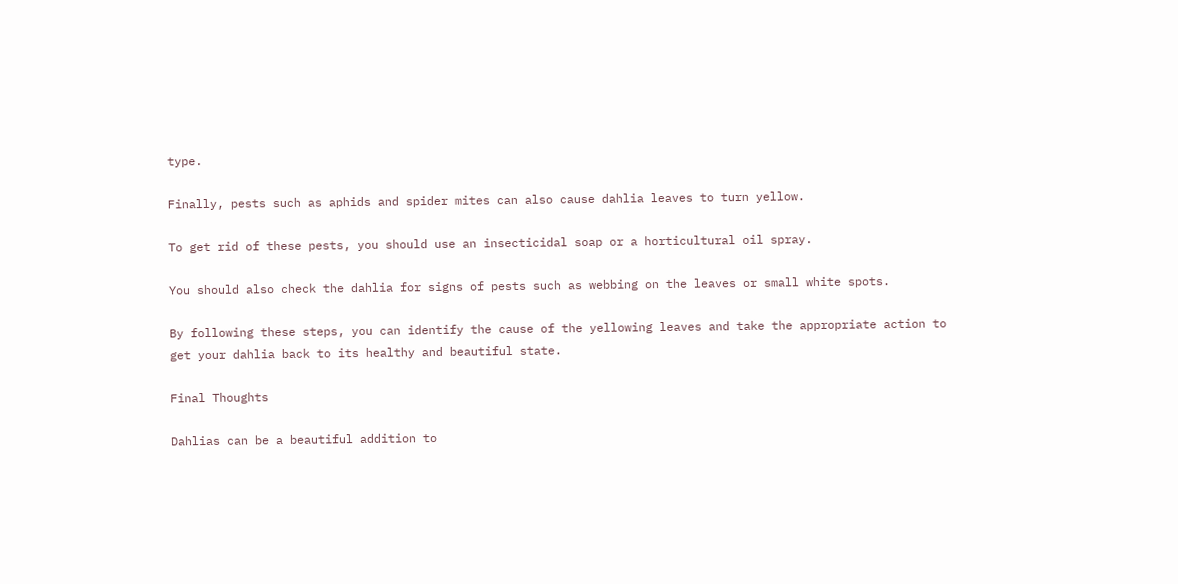type.

Finally, pests such as aphids and spider mites can also cause dahlia leaves to turn yellow.

To get rid of these pests, you should use an insecticidal soap or a horticultural oil spray.

You should also check the dahlia for signs of pests such as webbing on the leaves or small white spots.

By following these steps, you can identify the cause of the yellowing leaves and take the appropriate action to get your dahlia back to its healthy and beautiful state.

Final Thoughts

Dahlias can be a beautiful addition to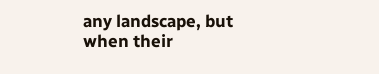any landscape, but when their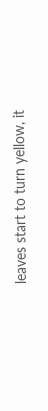leaves start to turn yellow, it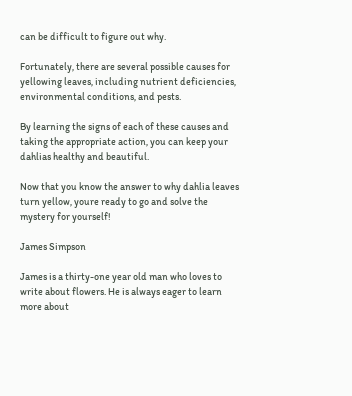can be difficult to figure out why.

Fortunately, there are several possible causes for yellowing leaves, including nutrient deficiencies, environmental conditions, and pests.

By learning the signs of each of these causes and taking the appropriate action, you can keep your dahlias healthy and beautiful.

Now that you know the answer to why dahlia leaves turn yellow, youre ready to go and solve the mystery for yourself!

James Simpson

James is a thirty-one year old man who loves to write about flowers. He is always eager to learn more about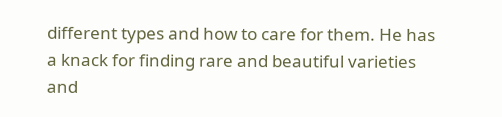different types and how to care for them. He has a knack for finding rare and beautiful varieties and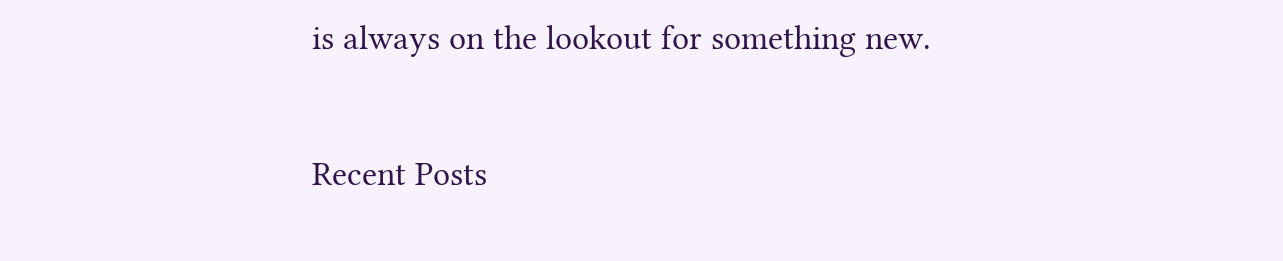is always on the lookout for something new.

Recent Posts